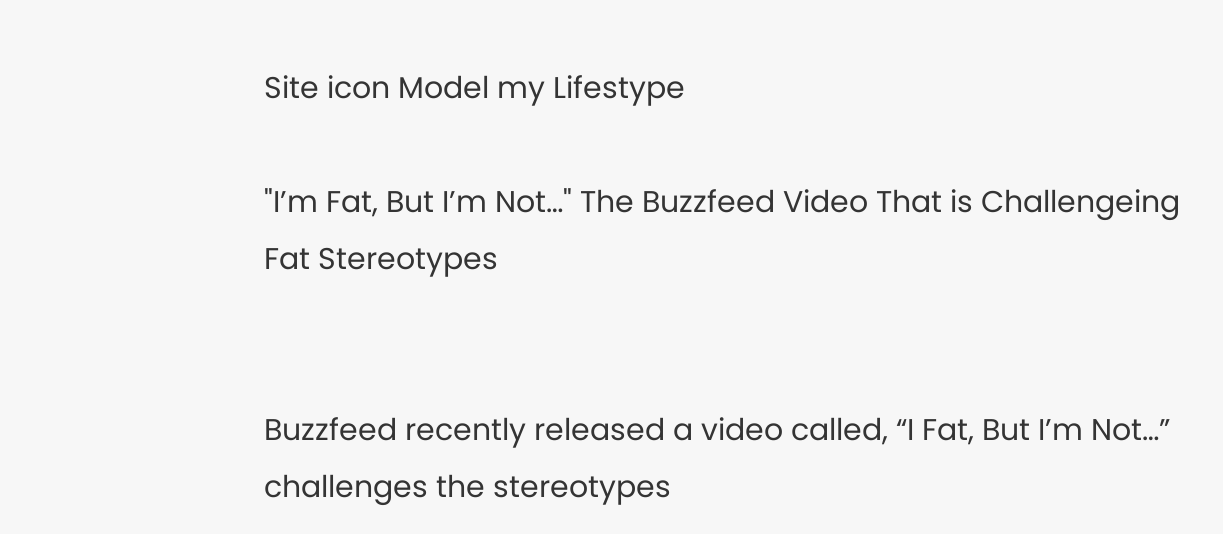Site icon Model my Lifestype

"I’m Fat, But I’m Not…" The Buzzfeed Video That is Challengeing Fat Stereotypes


Buzzfeed recently released a video called, “I Fat, But I’m Not…” challenges the stereotypes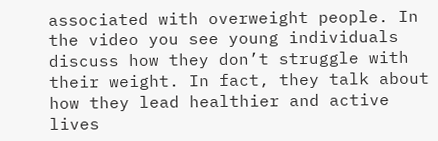associated with overweight people. In the video you see young individuals discuss how they don’t struggle with their weight. In fact, they talk about how they lead healthier and active lives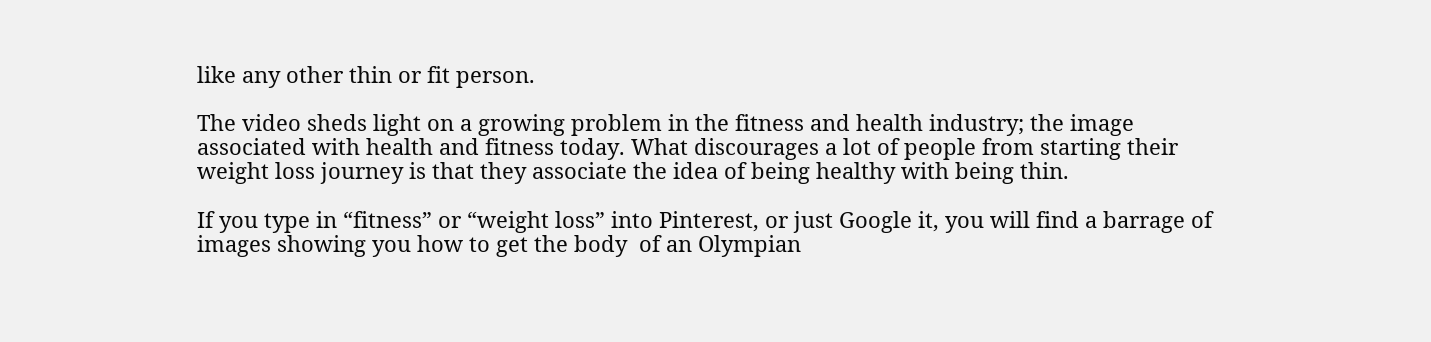like any other thin or fit person.

The video sheds light on a growing problem in the fitness and health industry; the image associated with health and fitness today. What discourages a lot of people from starting their weight loss journey is that they associate the idea of being healthy with being thin.

If you type in “fitness” or “weight loss” into Pinterest, or just Google it, you will find a barrage of images showing you how to get the body  of an Olympian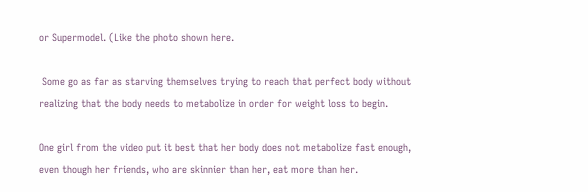or Supermodel. (Like the photo shown here.

 Some go as far as starving themselves trying to reach that perfect body without realizing that the body needs to metabolize in order for weight loss to begin.

One girl from the video put it best that her body does not metabolize fast enough, even though her friends, who are skinnier than her, eat more than her.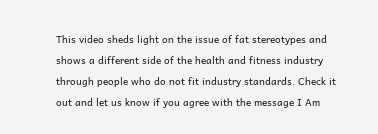This video sheds light on the issue of fat stereotypes and shows a different side of the health and fitness industry through people who do not fit industry standards. Check it out and let us know if you agree with the message I Am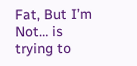Fat, But I’m Not… is trying to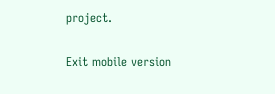project.

Exit mobile version